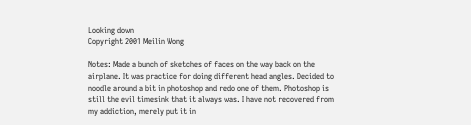Looking down
Copyright 2001 Meilin Wong

Notes: Made a bunch of sketches of faces on the way back on the airplane. It was practice for doing different head angles. Decided to noodle around a bit in photoshop and redo one of them. Photoshop is still the evil timesink that it always was. I have not recovered from my addiction, merely put it in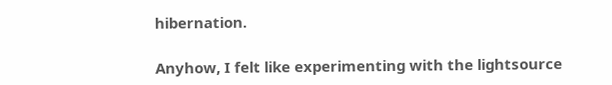hibernation.

Anyhow, I felt like experimenting with the lightsource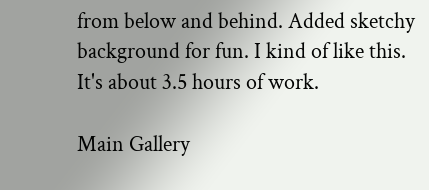from below and behind. Added sketchy background for fun. I kind of like this. It's about 3.5 hours of work.

Main Gallery